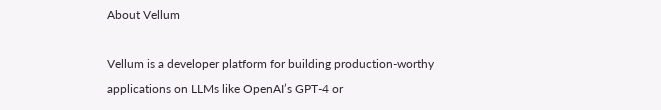About Vellum

Vellum is a developer platform for building production-worthy applications on LLMs like OpenAI’s GPT-4 or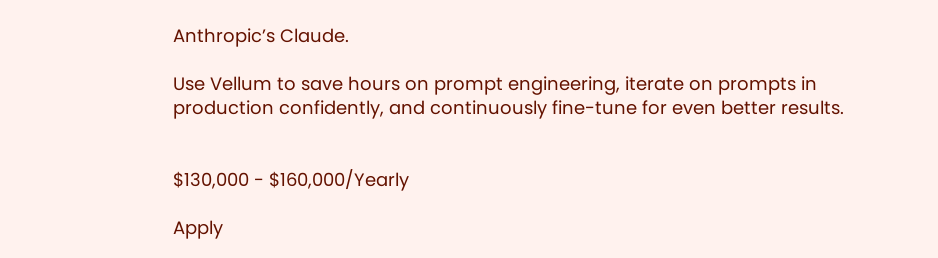Anthropic’s Claude.

Use Vellum to save hours on prompt engineering, iterate on prompts in production confidently, and continuously fine-tune for even better results.


$130,000 - $160,000/Yearly

Apply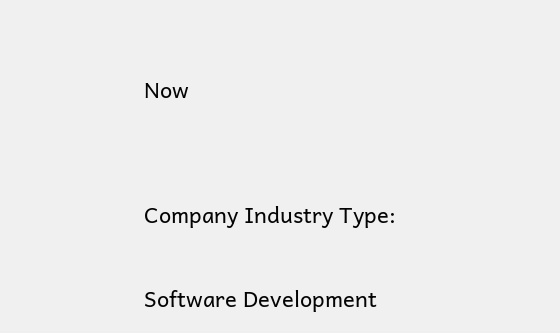Now


Company Industry Type:

Software Development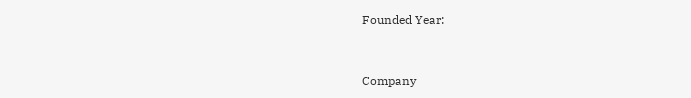Founded Year:


Company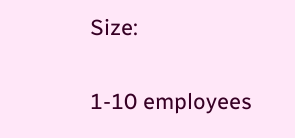Size:

1-10 employees